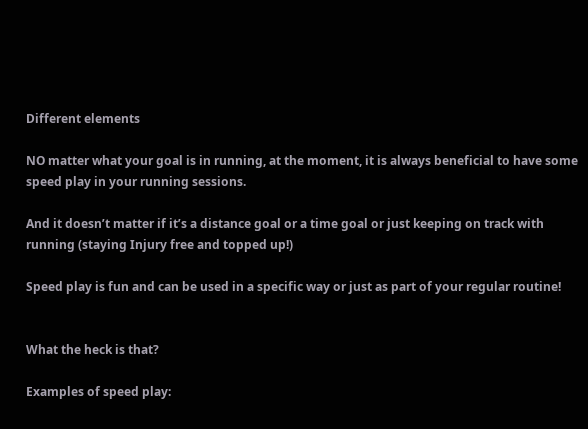Different elements

NO matter what your goal is in running, at the moment, it is always beneficial to have some speed play in your running sessions.

And it doesn’t matter if it’s a distance goal or a time goal or just keeping on track with running (staying Injury free and topped up!)

Speed play is fun and can be used in a specific way or just as part of your regular routine!


What the heck is that?

Examples of speed play: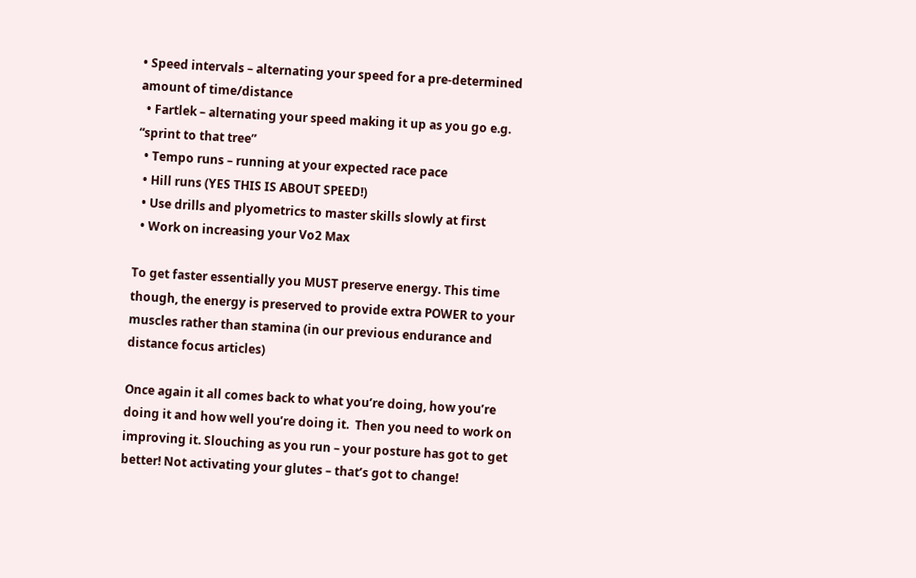• Speed intervals – alternating your speed for a pre-determined amount of time/distance
  • Fartlek – alternating your speed making it up as you go e.g. “sprint to that tree”
  • Tempo runs – running at your expected race pace
  • Hill runs (YES THIS IS ABOUT SPEED!)
  • Use drills and plyometrics to master skills slowly at first
  • Work on increasing your Vo2 Max

To get faster essentially you MUST preserve energy. This time though, the energy is preserved to provide extra POWER to your muscles rather than stamina (in our previous endurance and distance focus articles)

Once again it all comes back to what you’re doing, how you’re doing it and how well you’re doing it.  Then you need to work on improving it. Slouching as you run – your posture has got to get better! Not activating your glutes – that’s got to change!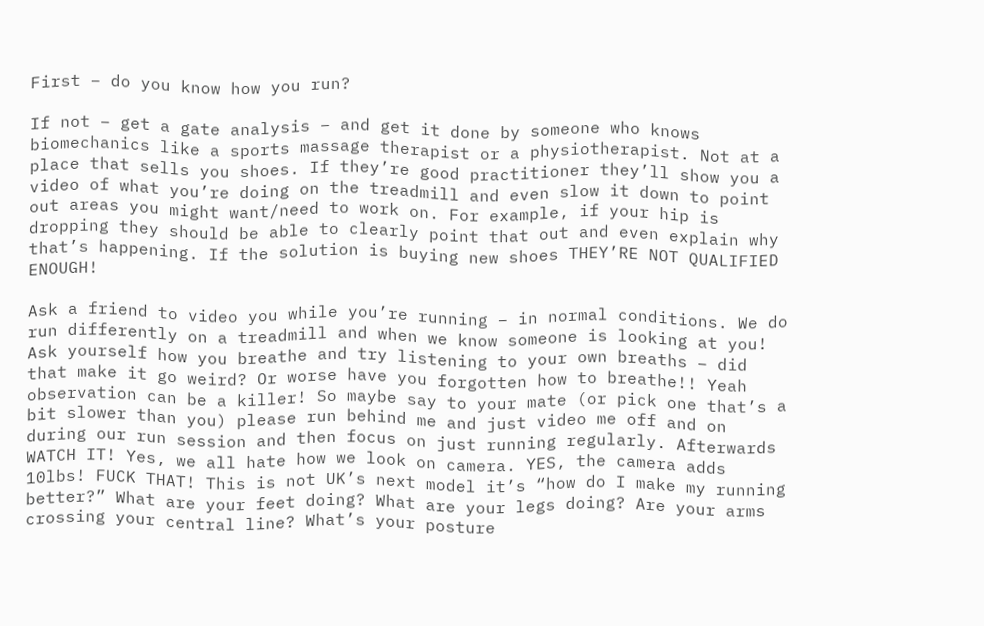First – do you know how you run?

If not – get a gate analysis – and get it done by someone who knows biomechanics like a sports massage therapist or a physiotherapist. Not at a place that sells you shoes. If they’re good practitioner they’ll show you a video of what you’re doing on the treadmill and even slow it down to point out areas you might want/need to work on. For example, if your hip is dropping they should be able to clearly point that out and even explain why that’s happening. If the solution is buying new shoes THEY’RE NOT QUALIFIED ENOUGH!

Ask a friend to video you while you’re running – in normal conditions. We do run differently on a treadmill and when we know someone is looking at you! Ask yourself how you breathe and try listening to your own breaths – did that make it go weird? Or worse have you forgotten how to breathe!! Yeah observation can be a killer! So maybe say to your mate (or pick one that’s a bit slower than you) please run behind me and just video me off and on during our run session and then focus on just running regularly. Afterwards WATCH IT! Yes, we all hate how we look on camera. YES, the camera adds 10lbs! FUCK THAT! This is not UK’s next model it’s “how do I make my running better?” What are your feet doing? What are your legs doing? Are your arms crossing your central line? What’s your posture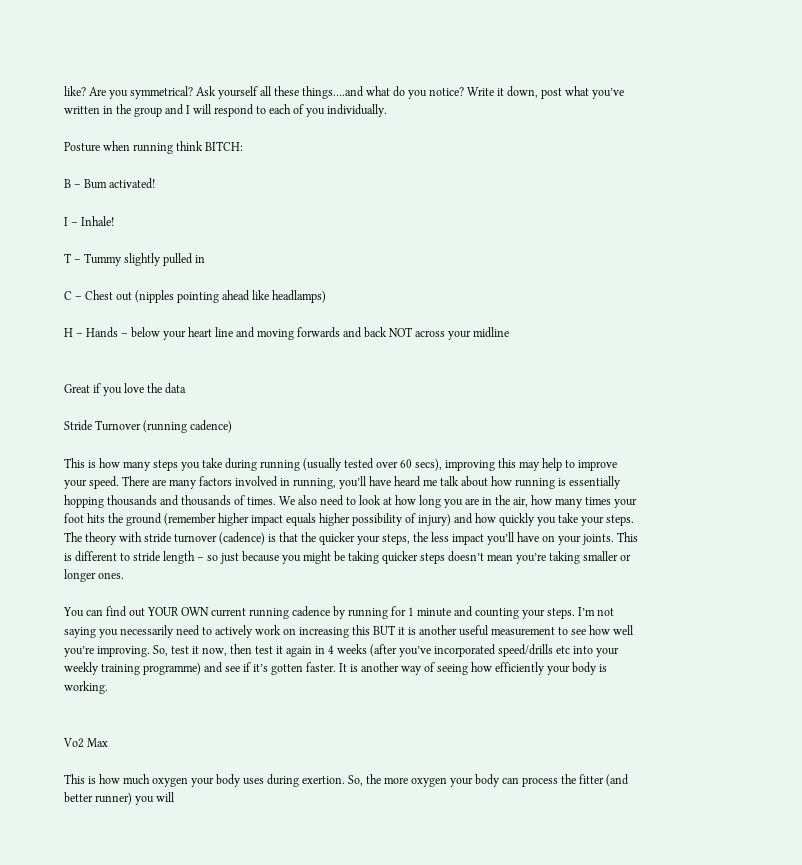like? Are you symmetrical? Ask yourself all these things….and what do you notice? Write it down, post what you’ve written in the group and I will respond to each of you individually.

Posture when running think BITCH:

B – Bum activated!

I – Inhale!

T – Tummy slightly pulled in

C – Chest out (nipples pointing ahead like headlamps)

H – Hands – below your heart line and moving forwards and back NOT across your midline


Great if you love the data

Stride Turnover (running cadence)

This is how many steps you take during running (usually tested over 60 secs), improving this may help to improve your speed. There are many factors involved in running, you’ll have heard me talk about how running is essentially hopping thousands and thousands of times. We also need to look at how long you are in the air, how many times your foot hits the ground (remember higher impact equals higher possibility of injury) and how quickly you take your steps. The theory with stride turnover (cadence) is that the quicker your steps, the less impact you’ll have on your joints. This is different to stride length – so just because you might be taking quicker steps doesn’t mean you’re taking smaller or longer ones.

You can find out YOUR OWN current running cadence by running for 1 minute and counting your steps. I’m not saying you necessarily need to actively work on increasing this BUT it is another useful measurement to see how well you’re improving. So, test it now, then test it again in 4 weeks (after you’ve incorporated speed/drills etc into your weekly training programme) and see if it’s gotten faster. It is another way of seeing how efficiently your body is working.


Vo2 Max

This is how much oxygen your body uses during exertion. So, the more oxygen your body can process the fitter (and better runner) you will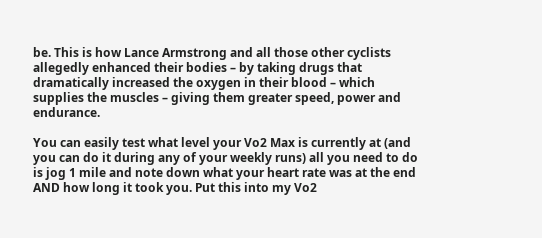be. This is how Lance Armstrong and all those other cyclists allegedly enhanced their bodies – by taking drugs that dramatically increased the oxygen in their blood – which supplies the muscles – giving them greater speed, power and endurance.

You can easily test what level your Vo2 Max is currently at (and you can do it during any of your weekly runs) all you need to do is jog 1 mile and note down what your heart rate was at the end AND how long it took you. Put this into my Vo2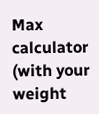Max calculator (with your weight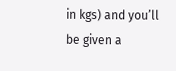in kgs) and you’ll be given a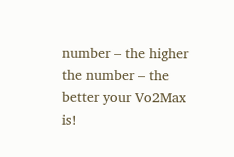number – the higher the number – the better your Vo2Max is!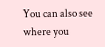You can also see where you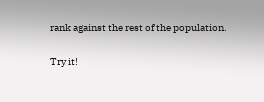rank against the rest of the population.

Try it!